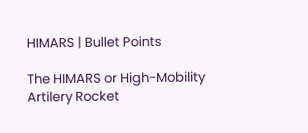HIMARS | Bullet Points

The HIMARS or High-Mobility Artilery Rocket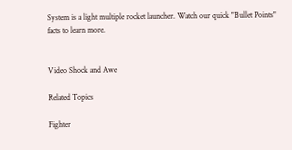System is a light multiple rocket launcher. Watch our quick "Bullet Points" facts to learn more.


Video Shock and Awe

Related Topics

Fighter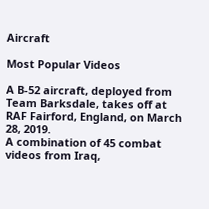Aircraft

Most Popular Videos

A B-52 aircraft, deployed from Team Barksdale, takes off at RAF Fairford, England, on March 28, 2019.
A combination of 45 combat videos from Iraq,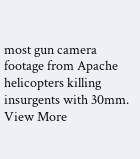most gun camera footage from Apache helicopters killing insurgents with 30mm.
View More